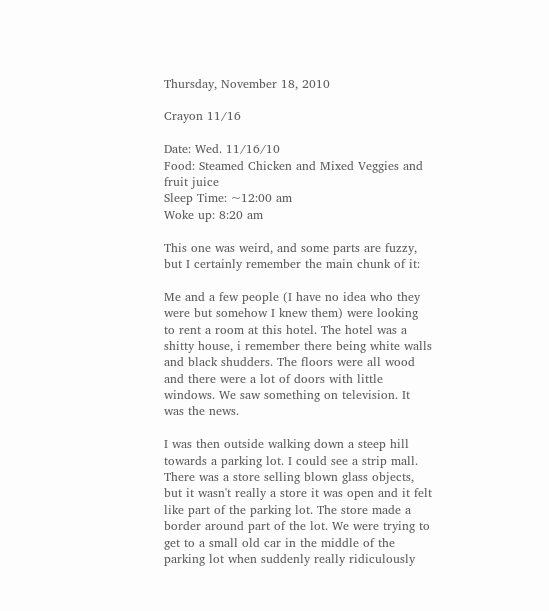Thursday, November 18, 2010

Crayon 11/16

Date: Wed. 11/16/10
Food: Steamed Chicken and Mixed Veggies and fruit juice
Sleep Time: ~12:00 am
Woke up: 8:20 am

This one was weird, and some parts are fuzzy, but I certainly remember the main chunk of it:

Me and a few people (I have no idea who they were but somehow I knew them) were looking to rent a room at this hotel. The hotel was a shitty house, i remember there being white walls and black shudders. The floors were all wood and there were a lot of doors with little windows. We saw something on television. It was the news.

I was then outside walking down a steep hill towards a parking lot. I could see a strip mall. There was a store selling blown glass objects, but it wasn't really a store it was open and it felt like part of the parking lot. The store made a border around part of the lot. We were trying to get to a small old car in the middle of the parking lot when suddenly really ridiculously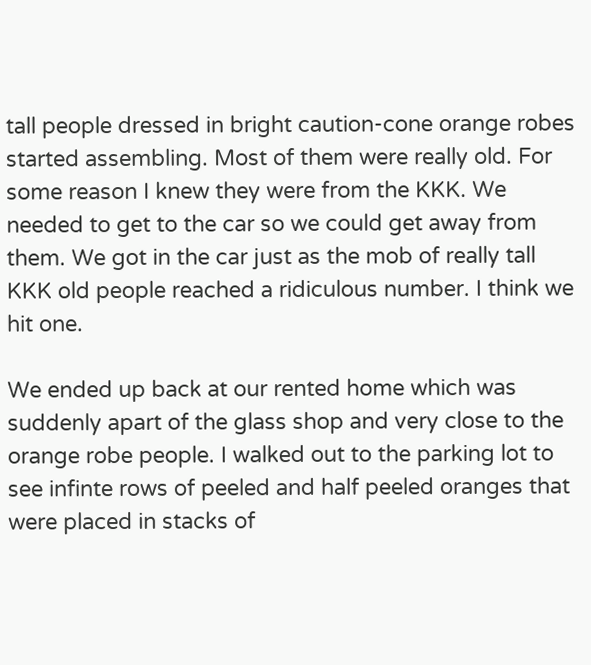tall people dressed in bright caution-cone orange robes started assembling. Most of them were really old. For some reason I knew they were from the KKK. We needed to get to the car so we could get away from them. We got in the car just as the mob of really tall KKK old people reached a ridiculous number. I think we hit one.

We ended up back at our rented home which was suddenly apart of the glass shop and very close to the orange robe people. I walked out to the parking lot to see infinte rows of peeled and half peeled oranges that were placed in stacks of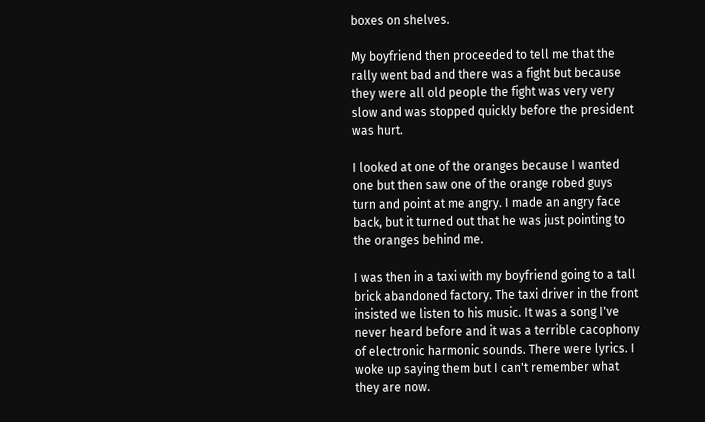boxes on shelves.

My boyfriend then proceeded to tell me that the rally went bad and there was a fight but because they were all old people the fight was very very slow and was stopped quickly before the president was hurt.

I looked at one of the oranges because I wanted one but then saw one of the orange robed guys turn and point at me angry. I made an angry face back, but it turned out that he was just pointing to the oranges behind me.

I was then in a taxi with my boyfriend going to a tall brick abandoned factory. The taxi driver in the front insisted we listen to his music. It was a song I've never heard before and it was a terrible cacophony of electronic harmonic sounds. There were lyrics. I woke up saying them but I can't remember what they are now.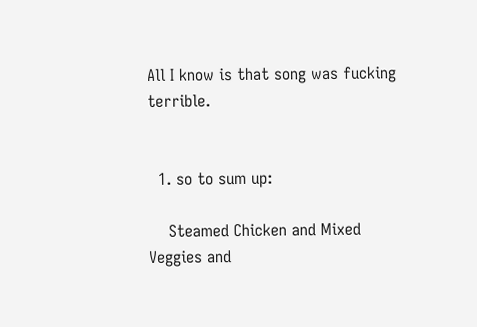All I know is that song was fucking terrible.


  1. so to sum up:

    Steamed Chicken and Mixed Veggies and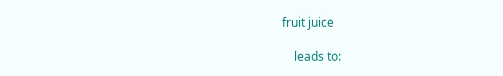fruit juice

    leads to: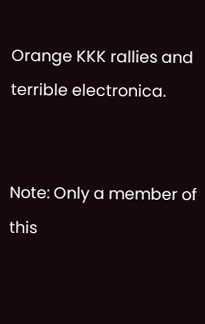Orange KKK rallies and terrible electronica.


Note: Only a member of this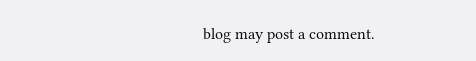blog may post a comment.